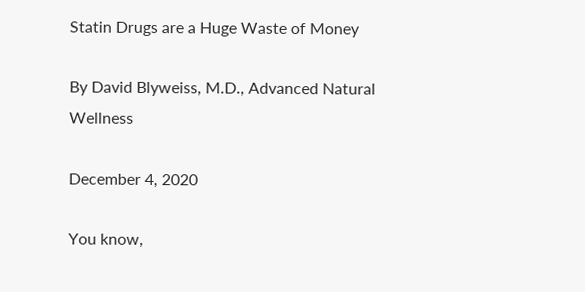Statin Drugs are a Huge Waste of Money

By David Blyweiss, M.D., Advanced Natural Wellness

December 4, 2020

You know,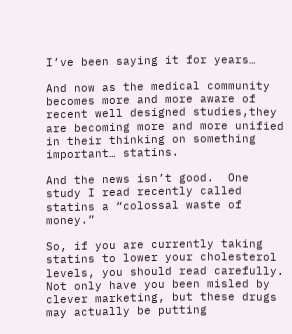I’ve been saying it for years…

And now as the medical community becomes more and more aware of recent well designed studies,they are becoming more and more unified in their thinking on something important… statins.

And the news isn’t good.  One study I read recently called statins a “colossal waste of money.”

So, if you are currently taking statins to lower your cholesterol levels, you should read carefully.  Not only have you been misled by clever marketing, but these drugs may actually be putting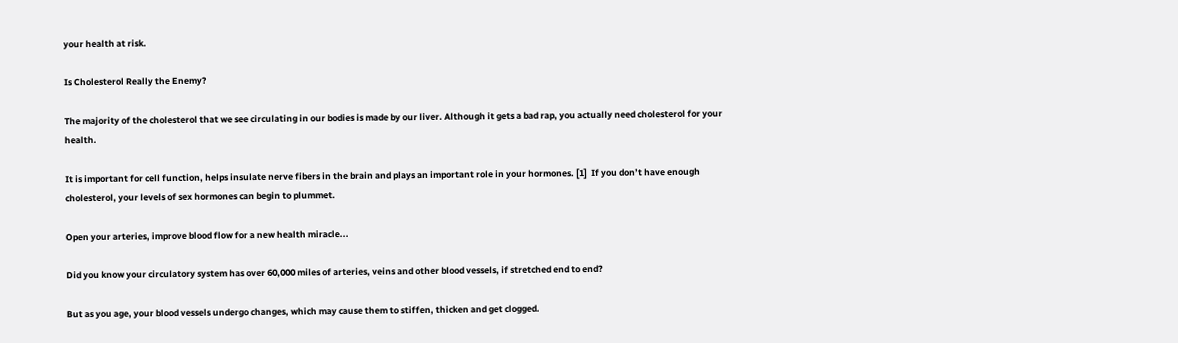your health at risk.

Is Cholesterol Really the Enemy?

The majority of the cholesterol that we see circulating in our bodies is made by our liver. Although it gets a bad rap, you actually need cholesterol for your health.

It is important for cell function, helps insulate nerve fibers in the brain and plays an important role in your hormones. [1]  If you don’t have enough cholesterol, your levels of sex hormones can begin to plummet.

Open your arteries, improve blood flow for a new health miracle...

Did you know your circulatory system has over 60,000 miles of arteries, veins and other blood vessels, if stretched end to end?

But as you age, your blood vessels undergo changes, which may cause them to stiffen, thicken and get clogged.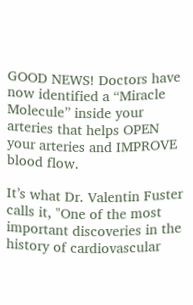GOOD NEWS! Doctors have now identified a “Miracle Molecule” inside your arteries that helps OPEN your arteries and IMPROVE blood flow.

It’s what Dr. Valentin Fuster calls it, "One of the most important discoveries in the history of cardiovascular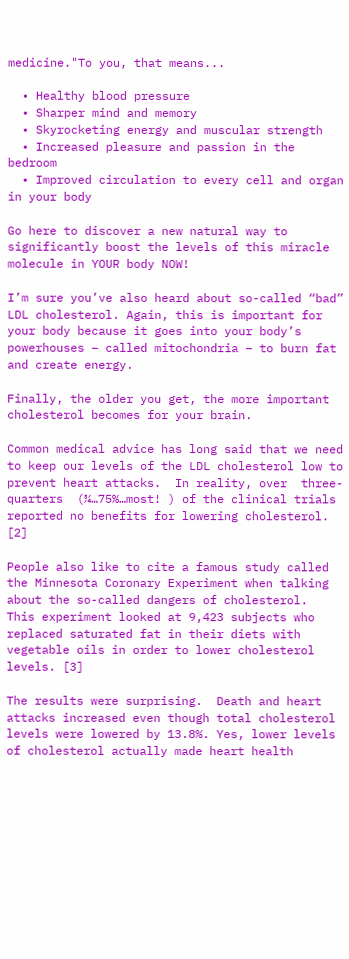medicine."To you, that means...

  • Healthy blood pressure
  • Sharper mind and memory
  • Skyrocketing energy and muscular strength
  • Increased pleasure and passion in the bedroom
  • Improved circulation to every cell and organ in your body

Go here to discover a new natural way to significantly boost the levels of this miracle molecule in YOUR body NOW!

I’m sure you’ve also heard about so-called “bad” LDL cholesterol. Again, this is important for your body because it goes into your body’s powerhouses – called mitochondria – to burn fat and create energy.

Finally, the older you get, the more important cholesterol becomes for your brain.

Common medical advice has long said that we need to keep our levels of the LDL cholesterol low to prevent heart attacks.  In reality, over  three-quarters  (¾…75%…most! ) of the clinical trials reported no benefits for lowering cholesterol. [2]

People also like to cite a famous study called the Minnesota Coronary Experiment when talking about the so-called dangers of cholesterol.  This experiment looked at 9,423 subjects who replaced saturated fat in their diets with vegetable oils in order to lower cholesterol levels. [3]

The results were surprising.  Death and heart attacks increased even though total cholesterol levels were lowered by 13.8%. Yes, lower levels of cholesterol actually made heart health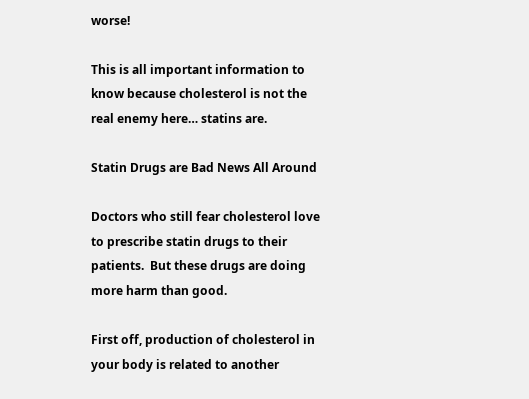worse!

This is all important information to know because cholesterol is not the real enemy here… statins are.

Statin Drugs are Bad News All Around

Doctors who still fear cholesterol love to prescribe statin drugs to their patients.  But these drugs are doing more harm than good.

First off, production of cholesterol in your body is related to another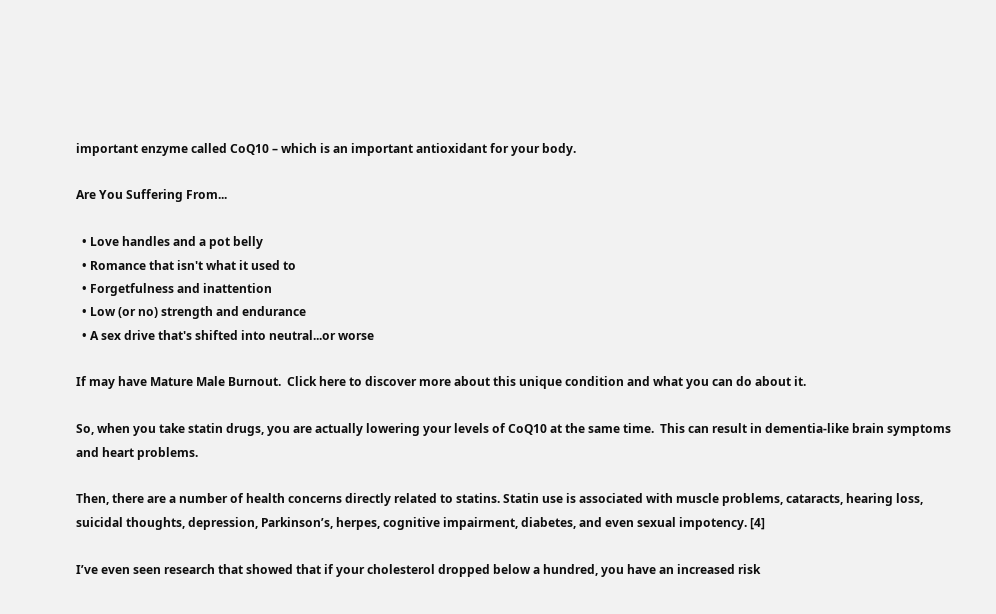important enzyme called CoQ10 – which is an important antioxidant for your body.

Are You Suffering From...

  • Love handles and a pot belly
  • Romance that isn't what it used to
  • Forgetfulness and inattention
  • Low (or no) strength and endurance
  • A sex drive that's shifted into neutral...or worse

If may have Mature Male Burnout.  Click here to discover more about this unique condition and what you can do about it.

So, when you take statin drugs, you are actually lowering your levels of CoQ10 at the same time.  This can result in dementia-like brain symptoms and heart problems.

Then, there are a number of health concerns directly related to statins. Statin use is associated with muscle problems, cataracts, hearing loss, suicidal thoughts, depression, Parkinson’s, herpes, cognitive impairment, diabetes, and even sexual impotency. [4]

I’ve even seen research that showed that if your cholesterol dropped below a hundred, you have an increased risk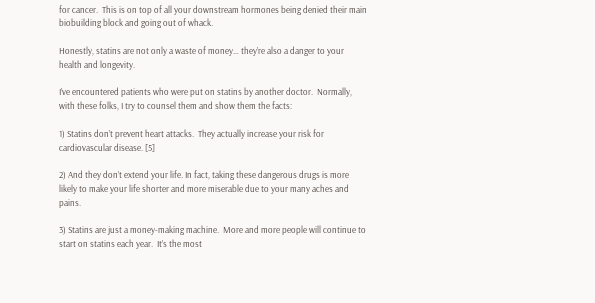for cancer.  This is on top of all your downstream hormones being denied their main biobuilding block and going out of whack.

Honestly, statins are not only a waste of money… they’re also a danger to your health and longevity.

I’ve encountered patients who were put on statins by another doctor.  Normally, with these folks, I try to counsel them and show them the facts:

1) Statins don’t prevent heart attacks.  They actually increase your risk for cardiovascular disease. [5]

2) And they don’t extend your life. In fact, taking these dangerous drugs is more likely to make your life shorter and more miserable due to your many aches and pains.

3) Statins are just a money-making machine.  More and more people will continue to start on statins each year.  It’s the most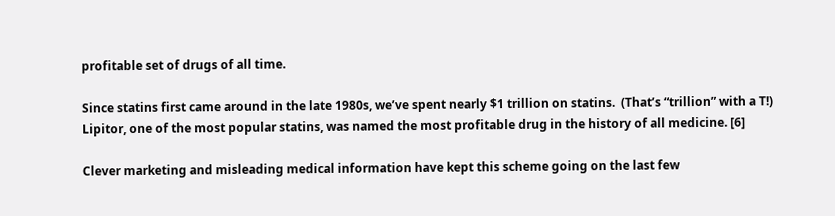profitable set of drugs of all time.

Since statins first came around in the late 1980s, we’ve spent nearly $1 trillion on statins.  (That’s “trillion” with a T!) Lipitor, one of the most popular statins, was named the most profitable drug in the history of all medicine. [6]

Clever marketing and misleading medical information have kept this scheme going on the last few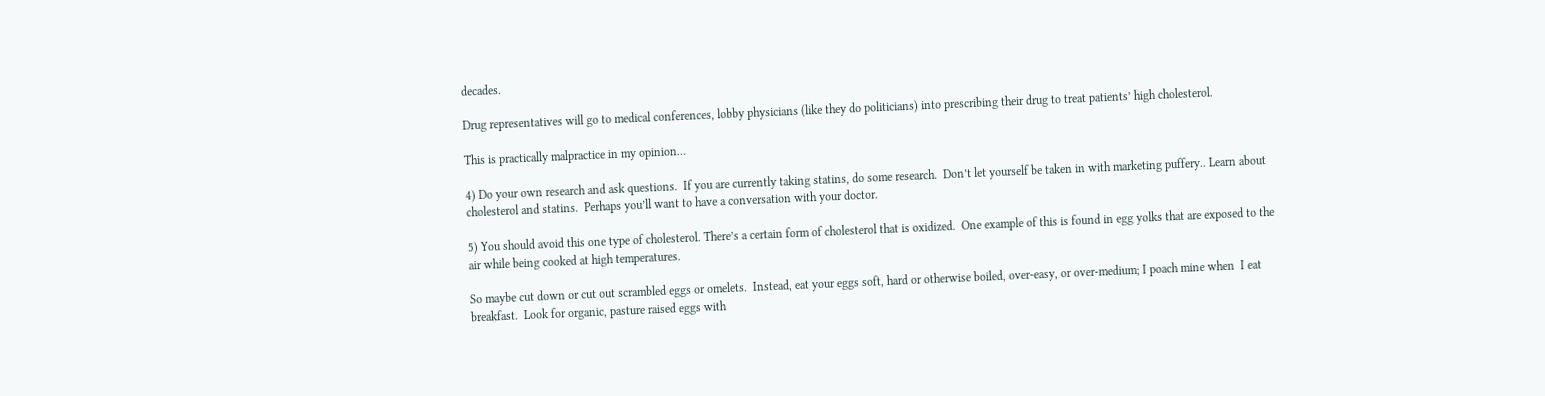decades.

Drug representatives will go to medical conferences, lobby physicians (like they do politicians) into prescribing their drug to treat patients’ high cholesterol.

This is practically malpractice in my opinion…

4) Do your own research and ask questions.  If you are currently taking statins, do some research.  Don’t let yourself be taken in with marketing puffery.. Learn about cholesterol and statins.  Perhaps you’ll want to have a conversation with your doctor.

5) You should avoid this one type of cholesterol. There’s a certain form of cholesterol that is oxidized.  One example of this is found in egg yolks that are exposed to the air while being cooked at high temperatures.

So maybe cut down or cut out scrambled eggs or omelets.  Instead, eat your eggs soft, hard or otherwise boiled, over-easy, or over-medium; I poach mine when  I eat breakfast.  Look for organic, pasture raised eggs with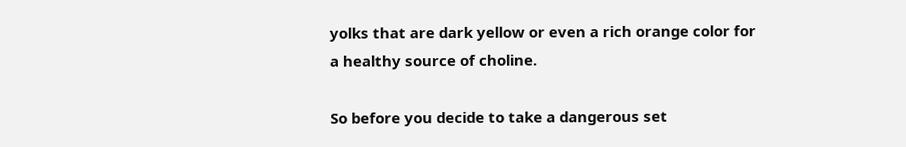yolks that are dark yellow or even a rich orange color for a healthy source of choline.

So before you decide to take a dangerous set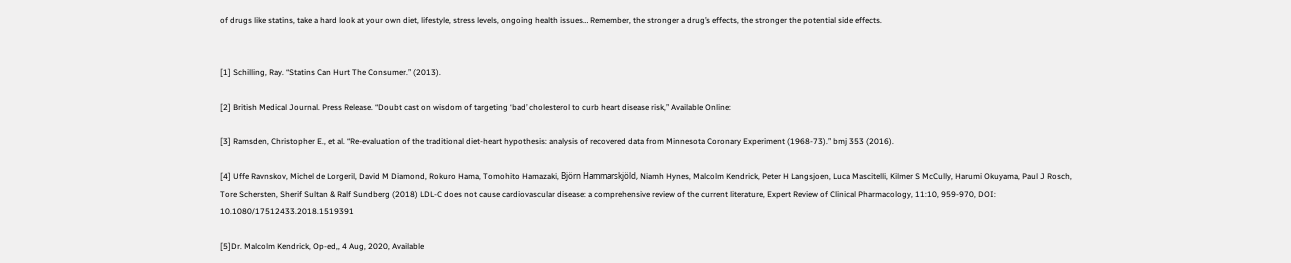of drugs like statins, take a hard look at your own diet, lifestyle, stress levels, ongoing health issues… Remember, the stronger a drug’s effects, the stronger the potential side effects.


[1] Schilling, Ray. “Statins Can Hurt The Consumer.” (2013).

[2] British Medical Journal. Press Release. “Doubt cast on wisdom of targeting ‘bad’ cholesterol to curb heart disease risk,” Available Online:

[3] Ramsden, Christopher E., et al. “Re-evaluation of the traditional diet-heart hypothesis: analysis of recovered data from Minnesota Coronary Experiment (1968-73).” bmj 353 (2016).

[4] Uffe Ravnskov, Michel de Lorgeril, David M Diamond, Rokuro Hama, Tomohito Hamazaki, Björn Hammarskjöld, Niamh Hynes, Malcolm Kendrick, Peter H Langsjoen, Luca Mascitelli, Kilmer S McCully, Harumi Okuyama, Paul J Rosch, Tore Schersten, Sherif Sultan & Ralf Sundberg (2018) LDL-C does not cause cardiovascular disease: a comprehensive review of the current literature, Expert Review of Clinical Pharmacology, 11:10, 959-970, DOI: 10.1080/17512433.2018.1519391

[5]Dr. Malcolm Kendrick, Op-ed,, 4 Aug, 2020, Available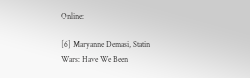Online:

[6] Maryanne Demasi, Statin Wars: Have We Been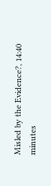Misled by the Evidence?, 14:40 minutes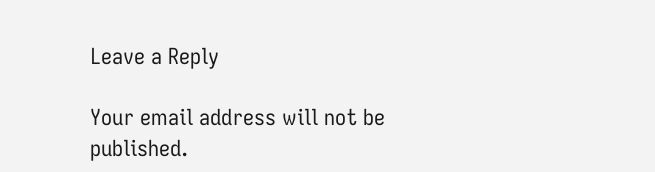Leave a Reply

Your email address will not be published.